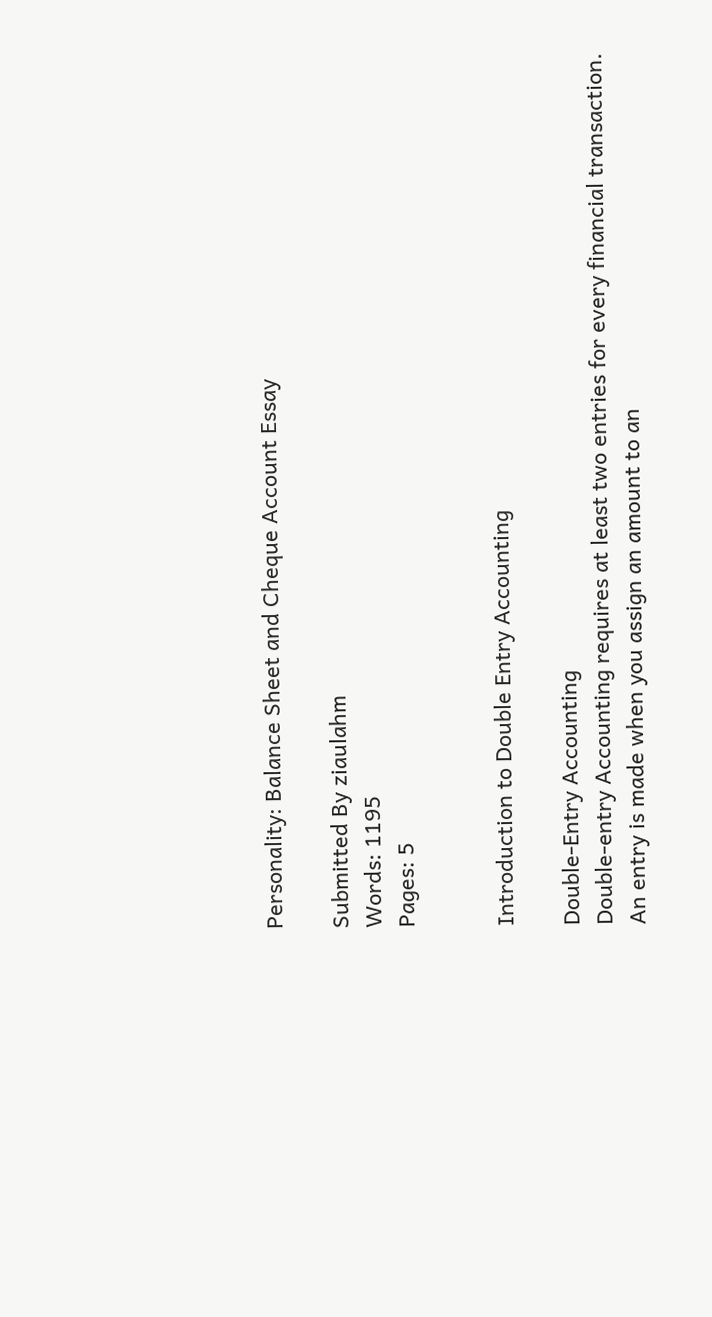Personality: Balance Sheet and Cheque Account Essay

Submitted By ziaulahm
Words: 1195
Pages: 5


Introduction to Double Entry Accounting

Double-Entry Accounting
Double-entry Accounting requires at least two entries for every financial transaction. An entry is made when you assign an amount to an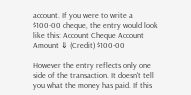account. If you were to write a $100-00 cheque, the entry would look like this: Account Cheque Account Amount ⇓ (Credit) $100-00

However the entry reflects only one side of the transaction. It doesn't tell you what the money has paid. If this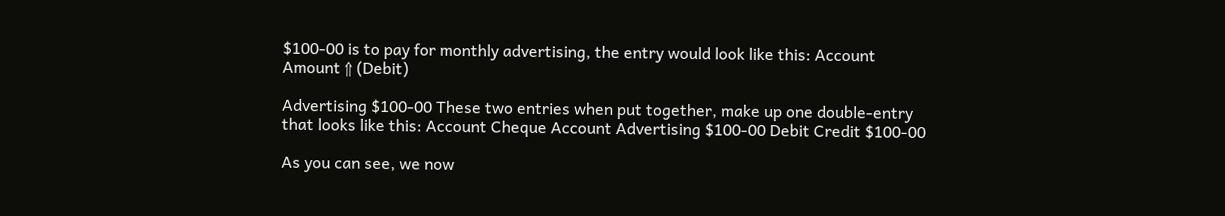$100-00 is to pay for monthly advertising, the entry would look like this: Account Amount ⇑ (Debit)

Advertising $100-00 These two entries when put together, make up one double-entry that looks like this: Account Cheque Account Advertising $100-00 Debit Credit $100-00

As you can see, we now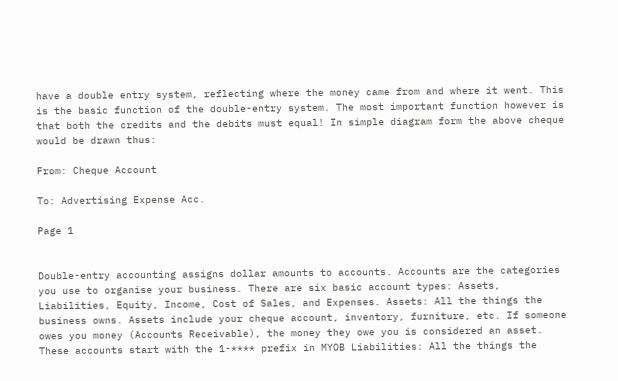have a double entry system, reflecting where the money came from and where it went. This is the basic function of the double-entry system. The most important function however is that both the credits and the debits must equal! In simple diagram form the above cheque would be drawn thus:

From: Cheque Account

To: Advertising Expense Acc.

Page 1


Double-entry accounting assigns dollar amounts to accounts. Accounts are the categories you use to organise your business. There are six basic account types: Assets, Liabilities, Equity, Income, Cost of Sales, and Expenses. Assets: All the things the business owns. Assets include your cheque account, inventory, furniture, etc. If someone owes you money (Accounts Receivable), the money they owe you is considered an asset. These accounts start with the 1-**** prefix in MYOB Liabilities: All the things the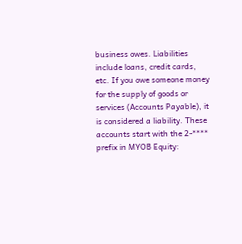business owes. Liabilities include loans, credit cards, etc. If you owe someone money for the supply of goods or services (Accounts Payable), it is considered a liability. These accounts start with the 2-**** prefix in MYOB Equity: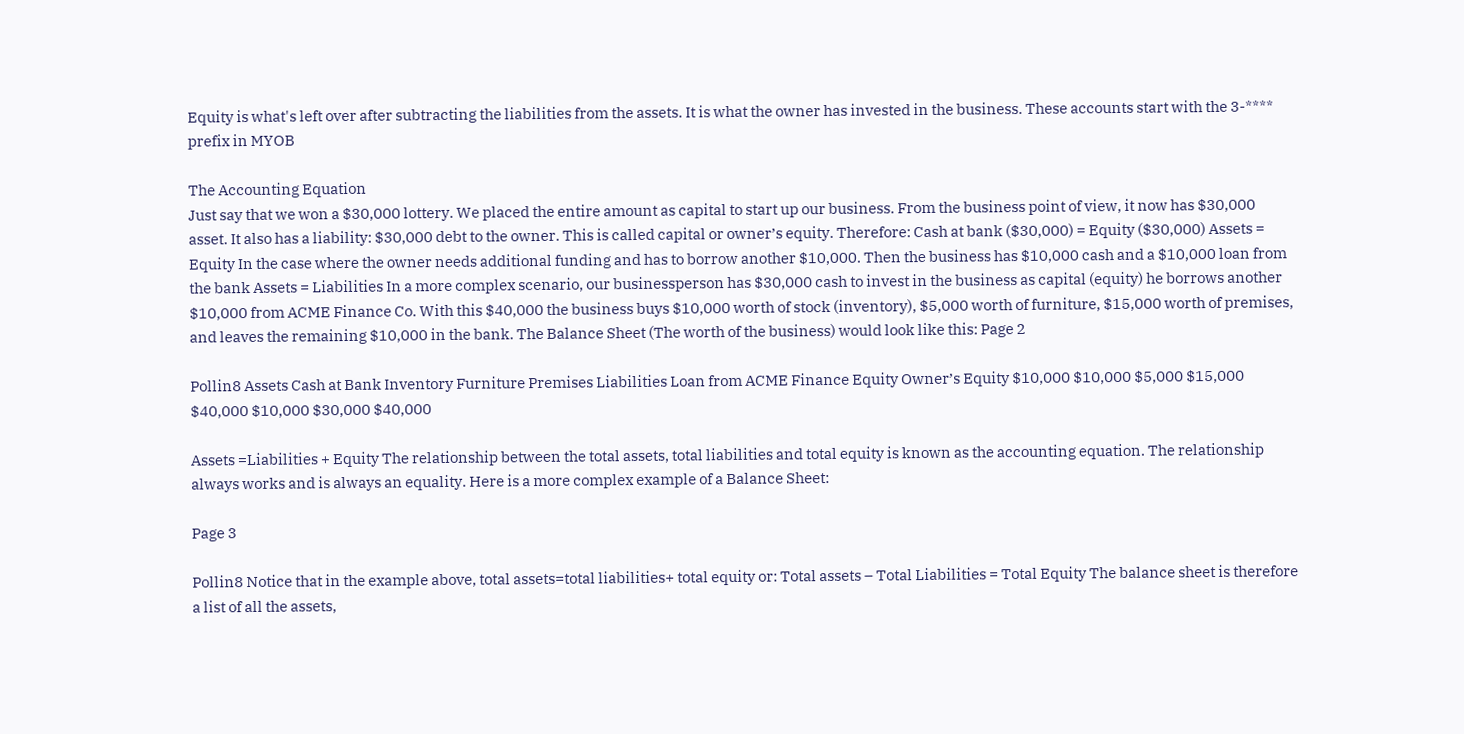Equity is what's left over after subtracting the liabilities from the assets. It is what the owner has invested in the business. These accounts start with the 3-**** prefix in MYOB

The Accounting Equation
Just say that we won a $30,000 lottery. We placed the entire amount as capital to start up our business. From the business point of view, it now has $30,000 asset. It also has a liability: $30,000 debt to the owner. This is called capital or owner’s equity. Therefore: Cash at bank ($30,000) = Equity ($30,000) Assets = Equity In the case where the owner needs additional funding and has to borrow another $10,000. Then the business has $10,000 cash and a $10,000 loan from the bank Assets = Liabilities In a more complex scenario, our businessperson has $30,000 cash to invest in the business as capital (equity) he borrows another $10,000 from ACME Finance Co. With this $40,000 the business buys $10,000 worth of stock (inventory), $5,000 worth of furniture, $15,000 worth of premises, and leaves the remaining $10,000 in the bank. The Balance Sheet (The worth of the business) would look like this: Page 2

Pollin8 Assets Cash at Bank Inventory Furniture Premises Liabilities Loan from ACME Finance Equity Owner’s Equity $10,000 $10,000 $5,000 $15,000 $40,000 $10,000 $30,000 $40,000

Assets =Liabilities + Equity The relationship between the total assets, total liabilities and total equity is known as the accounting equation. The relationship always works and is always an equality. Here is a more complex example of a Balance Sheet:

Page 3

Pollin8 Notice that in the example above, total assets=total liabilities+ total equity or: Total assets – Total Liabilities = Total Equity The balance sheet is therefore a list of all the assets,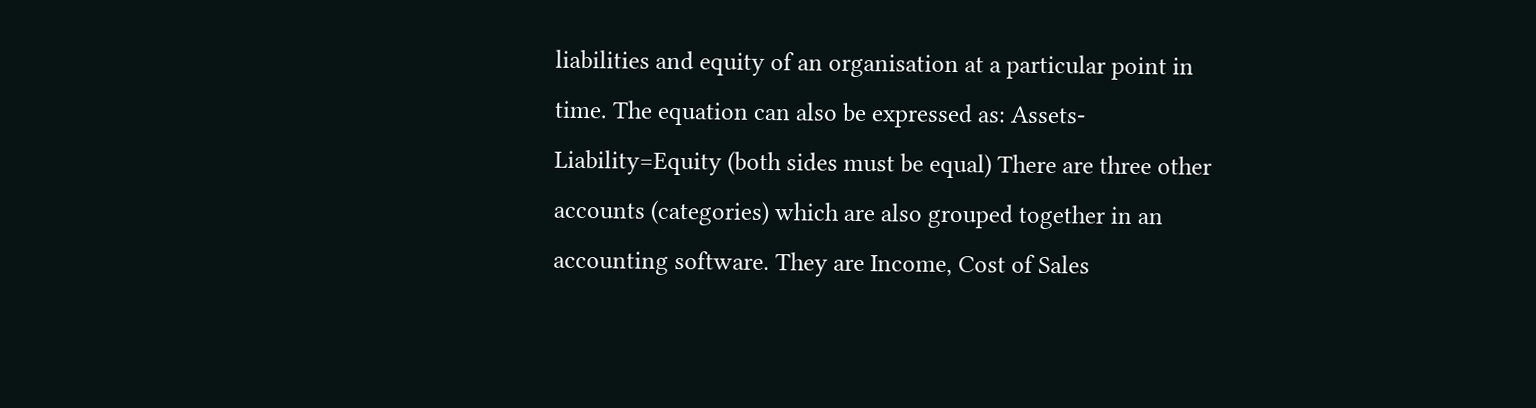liabilities and equity of an organisation at a particular point in time. The equation can also be expressed as: Assets-Liability=Equity (both sides must be equal) There are three other accounts (categories) which are also grouped together in an accounting software. They are Income, Cost of Sales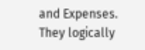and Expenses. They logically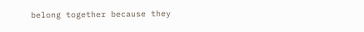belong together because they